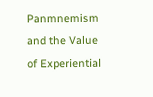Panmnemism and the Value of Experiential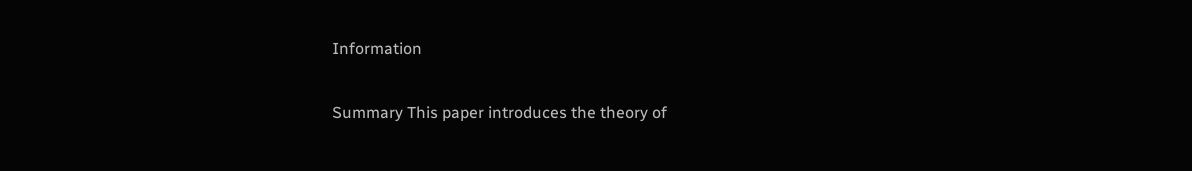Information

Summary This paper introduces the theory of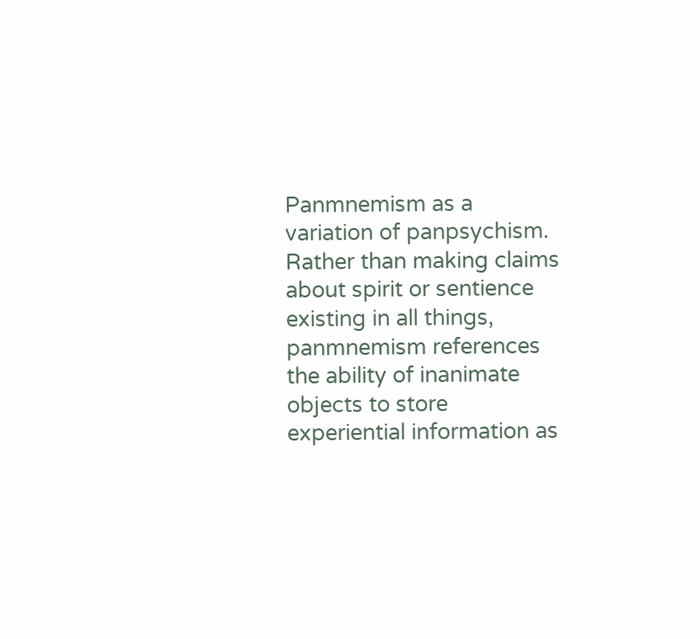Panmnemism as a variation of panpsychism. Rather than making claims about spirit or sentience existing in all things, panmnemism references the ability of inanimate objects to store experiential information as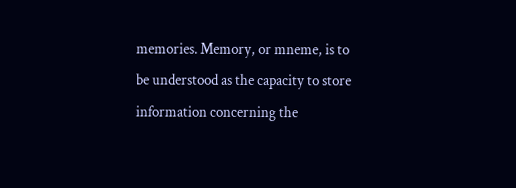memories. Memory, or mneme, is to be understood as the capacity to store information concerning the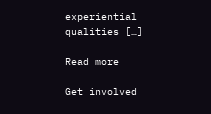experiential qualities […]

Read more

Get involved